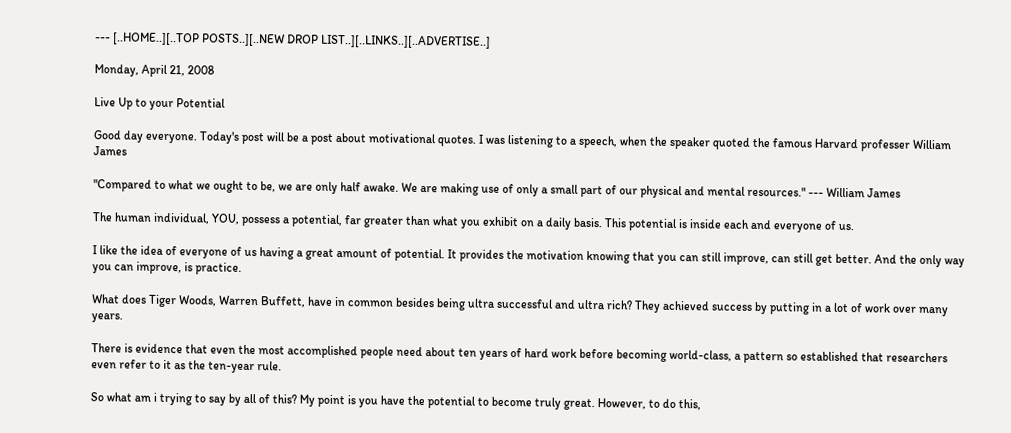--- [..HOME..][..TOP POSTS..][..NEW DROP LIST..][..LINKS..][..ADVERTISE..]

Monday, April 21, 2008

Live Up to your Potential

Good day everyone. Today's post will be a post about motivational quotes. I was listening to a speech, when the speaker quoted the famous Harvard professer William James

"Compared to what we ought to be, we are only half awake. We are making use of only a small part of our physical and mental resources." --- William James

The human individual, YOU, possess a potential, far greater than what you exhibit on a daily basis. This potential is inside each and everyone of us.

I like the idea of everyone of us having a great amount of potential. It provides the motivation knowing that you can still improve, can still get better. And the only way you can improve, is practice.

What does Tiger Woods, Warren Buffett, have in common besides being ultra successful and ultra rich? They achieved success by putting in a lot of work over many years.

There is evidence that even the most accomplished people need about ten years of hard work before becoming world-class, a pattern so established that researchers even refer to it as the ten-year rule.

So what am i trying to say by all of this? My point is you have the potential to become truly great. However, to do this,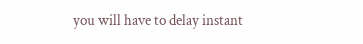you will have to delay instant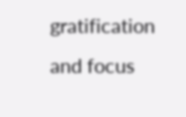gratification and focus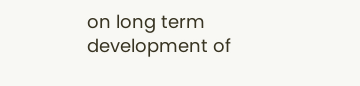on long term development of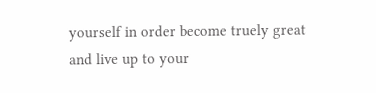yourself in order become truely great and live up to your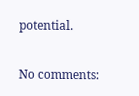potential.

No comments: